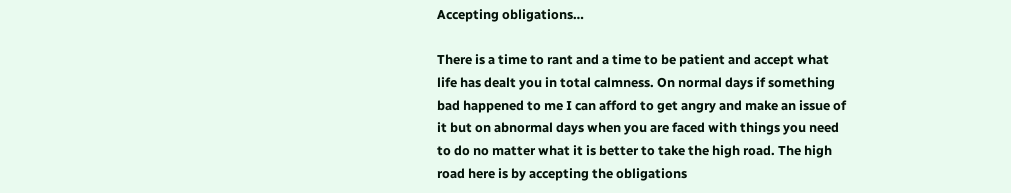Accepting obligations…

There is a time to rant and a time to be patient and accept what life has dealt you in total calmness. On normal days if something bad happened to me I can afford to get angry and make an issue of it but on abnormal days when you are faced with things you need to do no matter what it is better to take the high road. The high road here is by accepting the obligations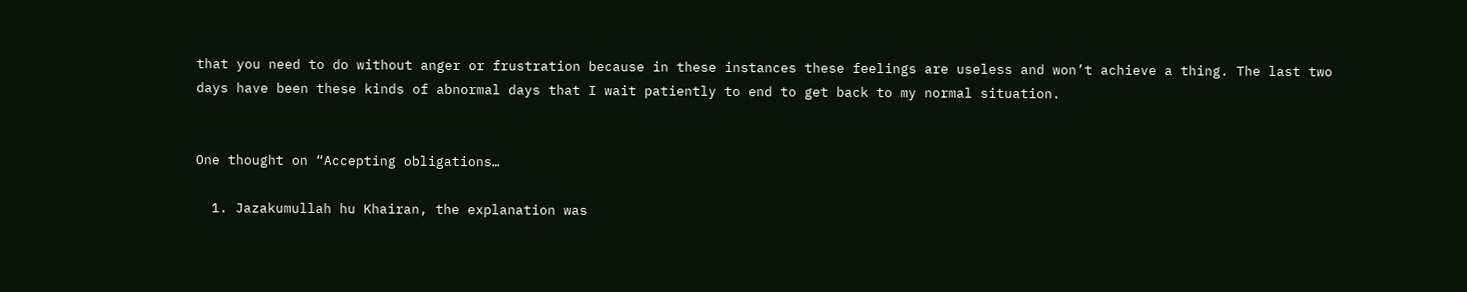that you need to do without anger or frustration because in these instances these feelings are useless and won’t achieve a thing. The last two days have been these kinds of abnormal days that I wait patiently to end to get back to my normal situation.


One thought on “Accepting obligations…

  1. Jazakumullah hu Khairan, the explanation was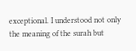exceptional. I understood not only the meaning of the surah but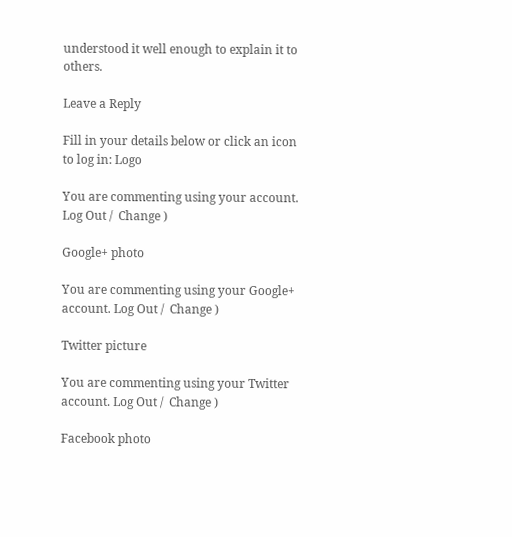understood it well enough to explain it to others.

Leave a Reply

Fill in your details below or click an icon to log in: Logo

You are commenting using your account. Log Out /  Change )

Google+ photo

You are commenting using your Google+ account. Log Out /  Change )

Twitter picture

You are commenting using your Twitter account. Log Out /  Change )

Facebook photo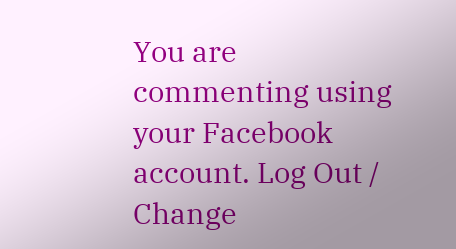You are commenting using your Facebook account. Log Out /  Change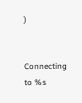)


Connecting to %s